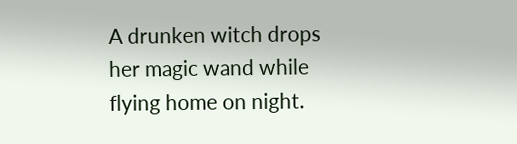A drunken witch drops her magic wand while flying home on night.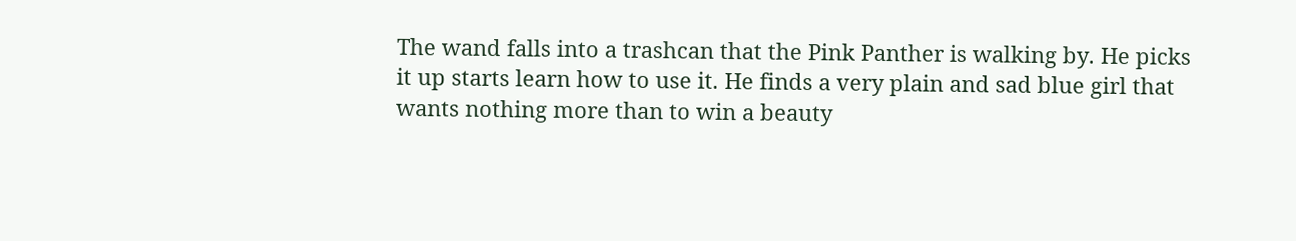The wand falls into a trashcan that the Pink Panther is walking by. He picks it up starts learn how to use it. He finds a very plain and sad blue girl that wants nothing more than to win a beauty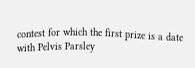contest for which the first prize is a date with Pelvis Parsley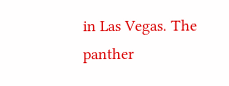in Las Vegas. The panther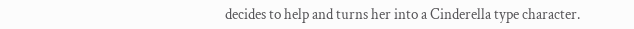decides to help and turns her into a Cinderella type character.